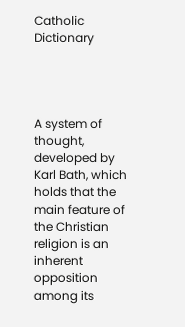Catholic Dictionary




A system of thought, developed by Karl Bath, which holds that the main feature of the Christian religion is an inherent opposition among its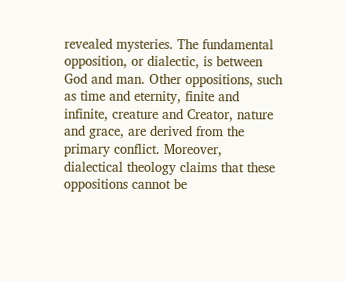revealed mysteries. The fundamental opposition, or dialectic, is between God and man. Other oppositions, such as time and eternity, finite and infinite, creature and Creator, nature and grace, are derived from the primary conflict. Moreover, dialectical theology claims that these oppositions cannot be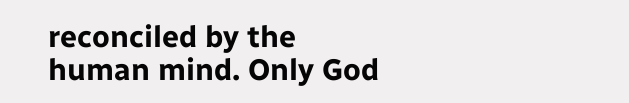reconciled by the human mind. Only God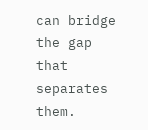can bridge the gap that separates them.